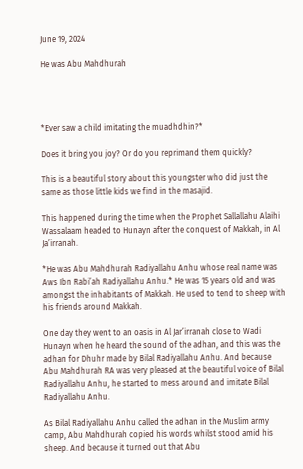June 19, 2024

He was Abu Mahdhurah




*Ever saw a child imitating the muadhdhin?*

Does it bring you joy? Or do you reprimand them quickly?

This is a beautiful story about this youngster who did just the same as those little kids we find in the masajid.

This happened during the time when the Prophet Sallallahu Alaihi Wassalaam headed to Hunayn after the conquest of Makkah, in Al Ja’irranah.

*He was Abu Mahdhurah Radiyallahu Anhu whose real name was Aws Ibn Rabi’ah Radiyallahu Anhu.* He was 15 years old and was amongst the inhabitants of Makkah. He used to tend to sheep with his friends around Makkah.

One day they went to an oasis in Al Jar’irranah close to Wadi Hunayn when he heard the sound of the adhan, and this was the adhan for Dhuhr made by Bilal Radiyallahu Anhu. And because Abu Mahdhurah RA was very pleased at the beautiful voice of Bilal Radiyallahu Anhu, he started to mess around and imitate Bilal Radiyallahu Anhu.

As Bilal Radiyallahu Anhu called the adhan in the Muslim army camp, Abu Mahdhurah copied his words whilst stood amid his sheep. And because it turned out that Abu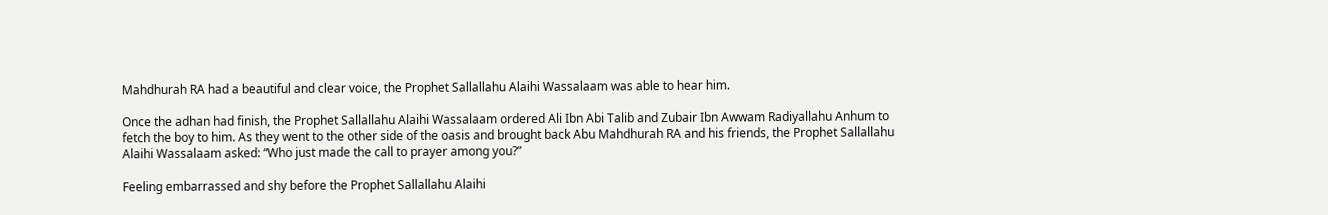Mahdhurah RA had a beautiful and clear voice, the Prophet Sallallahu Alaihi Wassalaam was able to hear him.

Once the adhan had finish, the Prophet Sallallahu Alaihi Wassalaam ordered Ali Ibn Abi Talib and Zubair Ibn Awwam Radiyallahu Anhum to fetch the boy to him. As they went to the other side of the oasis and brought back Abu Mahdhurah RA and his friends, the Prophet Sallallahu Alaihi Wassalaam asked: “Who just made the call to prayer among you?”

Feeling embarrassed and shy before the Prophet Sallallahu Alaihi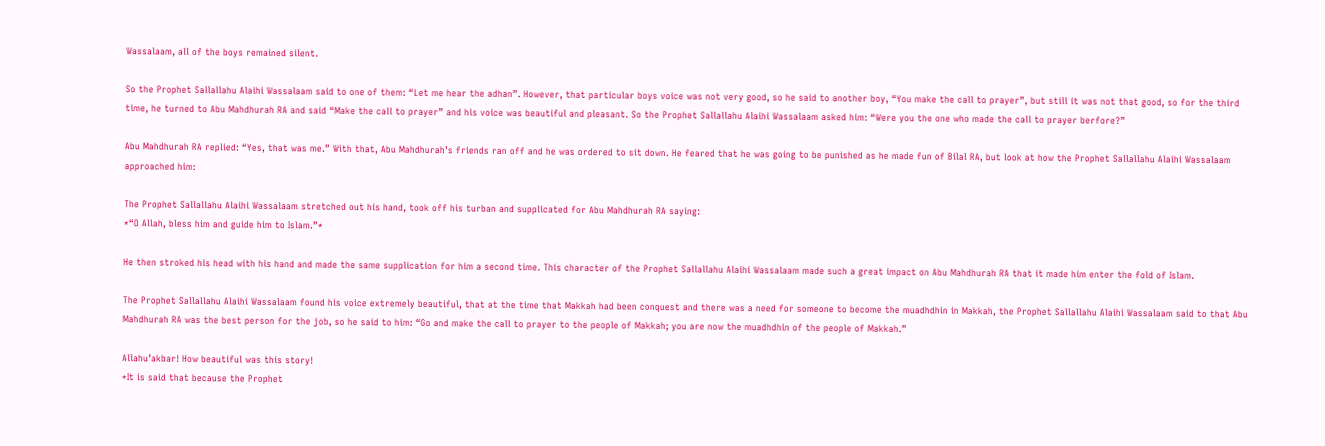Wassalaam, all of the boys remained silent.

So the Prophet Sallallahu Alaihi Wassalaam said to one of them: “Let me hear the adhan”. However, that particular boys voice was not very good, so he said to another boy, “You make the call to prayer”, but still it was not that good, so for the third time, he turned to Abu Mahdhurah RA and said “Make the call to prayer” and his voice was beautiful and pleasant. So the Prophet Sallallahu Alaihi Wassalaam asked him: “Were you the one who made the call to prayer berfore?”

Abu Mahdhurah RA replied: “Yes, that was me.” With that, Abu Mahdhurah’s friends ran off and he was ordered to sit down. He feared that he was going to be punished as he made fun of Bilal RA, but look at how the Prophet Sallallahu Alaihi Wassalaam approached him:

The Prophet Sallallahu Alaihi Wassalaam stretched out his hand, took off his turban and supplicated for Abu Mahdhurah RA saying:
*“O Allah, bless him and guide him to Islam.”*

He then stroked his head with his hand and made the same supplication for him a second time. This character of the Prophet Sallallahu Alaihi Wassalaam made such a great impact on Abu Mahdhurah RA that it made him enter the fold of Islam.

The Prophet Sallallahu Alaihi Wassalaam found his voice extremely beautiful, that at the time that Makkah had been conquest and there was a need for someone to become the muadhdhin in Makkah, the Prophet Sallallahu Alaihi Wassalaam said to that Abu Mahdhurah RA was the best person for the job, so he said to him: “Go and make the call to prayer to the people of Makkah; you are now the muadhdhin of the people of Makkah.”

Allahu’akbar! How beautiful was this story!
*It is said that because the Prophet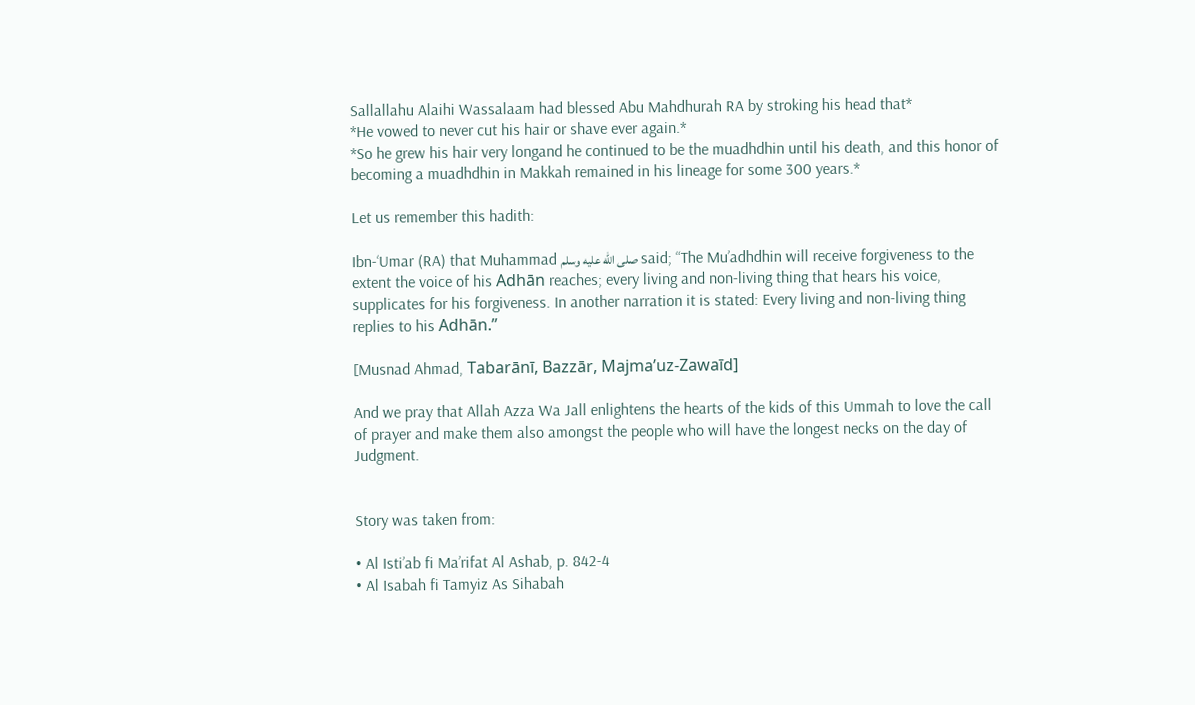Sallallahu Alaihi Wassalaam had blessed Abu Mahdhurah RA by stroking his head that*
*He vowed to never cut his hair or shave ever again.*
*So he grew his hair very longand he continued to be the muadhdhin until his death, and this honor of becoming a muadhdhin in Makkah remained in his lineage for some 300 years.*

Let us remember this hadith:

Ibn-‘Umar (RA) that Muhammad صلى الله عليه وسلم said; “The Mu’adhdhin will receive forgiveness to the extent the voice of his Adhān reaches; every living and non-living thing that hears his voice, supplicates for his forgiveness. In another narration it is stated: Every living and non-living thing replies to his Adhān.”

[Musnad Ahmad, Tabarānī, Bazzār, Majma’uz-Zawaīd]

And we pray that Allah Azza Wa Jall enlightens the hearts of the kids of this Ummah to love the call of prayer and make them also amongst the people who will have the longest necks on the day of Judgment.


Story was taken from:

• Al Isti’ab fi Ma’rifat Al Ashab, p. 842-4
• Al Isabah fi Tamyiz As Sihabah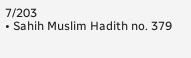7/203
• Sahih Muslim Hadith no. 379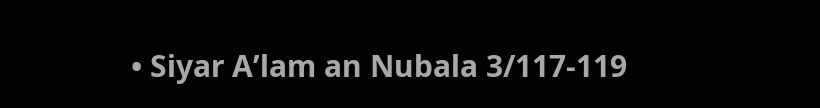• Siyar A’lam an Nubala 3/117-119